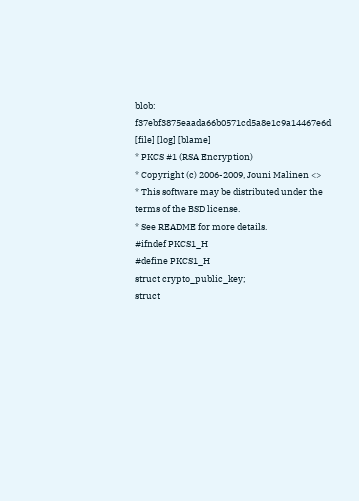blob: f37ebf3875eaada66b0571cd5a8e1c9a14467e6d [file] [log] [blame]
* PKCS #1 (RSA Encryption)
* Copyright (c) 2006-2009, Jouni Malinen <>
* This software may be distributed under the terms of the BSD license.
* See README for more details.
#ifndef PKCS1_H
#define PKCS1_H
struct crypto_public_key;
struct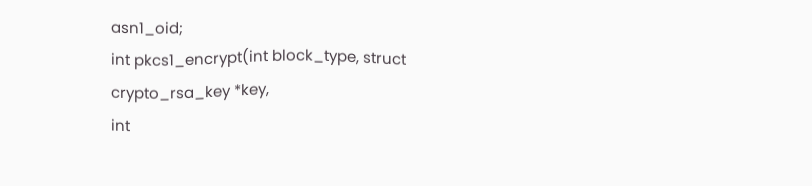asn1_oid;
int pkcs1_encrypt(int block_type, struct crypto_rsa_key *key,
int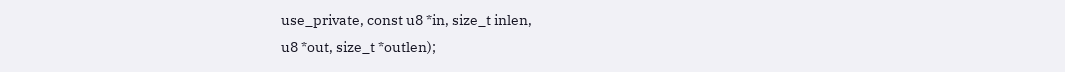use_private, const u8 *in, size_t inlen,
u8 *out, size_t *outlen);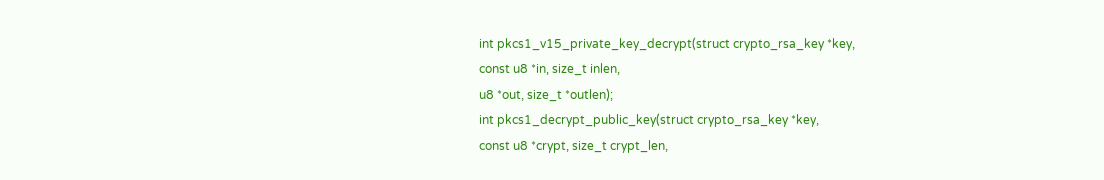int pkcs1_v15_private_key_decrypt(struct crypto_rsa_key *key,
const u8 *in, size_t inlen,
u8 *out, size_t *outlen);
int pkcs1_decrypt_public_key(struct crypto_rsa_key *key,
const u8 *crypt, size_t crypt_len,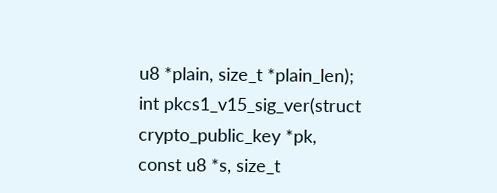u8 *plain, size_t *plain_len);
int pkcs1_v15_sig_ver(struct crypto_public_key *pk,
const u8 *s, size_t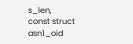s_len,
const struct asn1_oid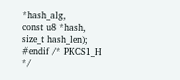*hash_alg,
const u8 *hash, size_t hash_len);
#endif /* PKCS1_H */